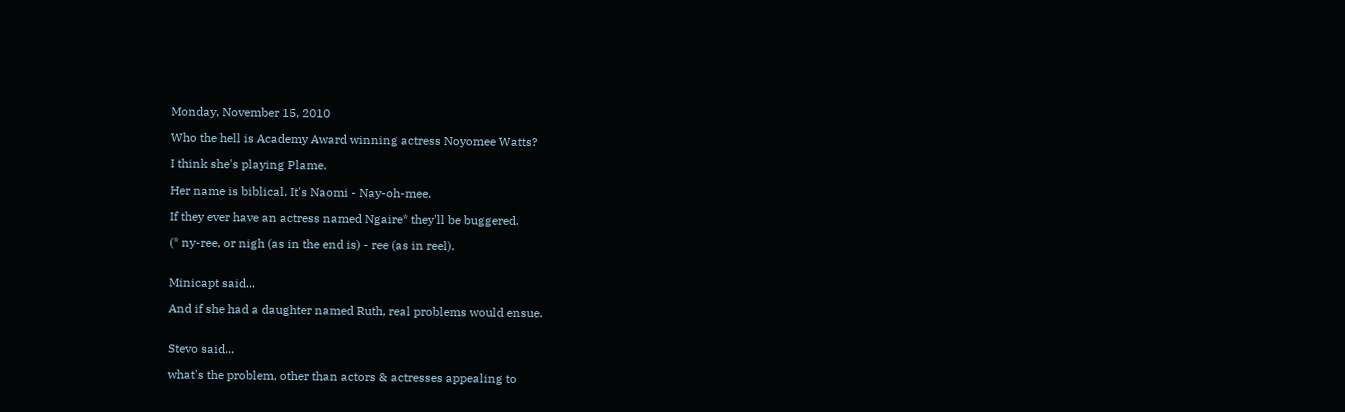Monday, November 15, 2010

Who the hell is Academy Award winning actress Noyomee Watts?

I think she's playing Plame.

Her name is biblical. It's Naomi - Nay-oh-mee.

If they ever have an actress named Ngaire* they'll be buggered.

(* ny-ree, or nigh (as in the end is) - ree (as in reel).


Minicapt said...

And if she had a daughter named Ruth, real problems would ensue.


Stevo said...

what's the problem, other than actors & actresses appealing to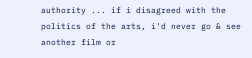authority ... if i disagreed with the politics of the arts, i'd never go & see another film or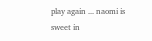play again ... naomi is sweet in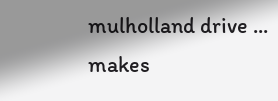mulholland drive ... makes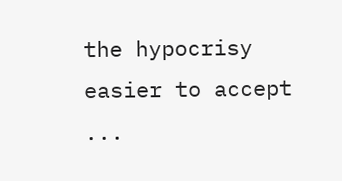the hypocrisy easier to accept ...